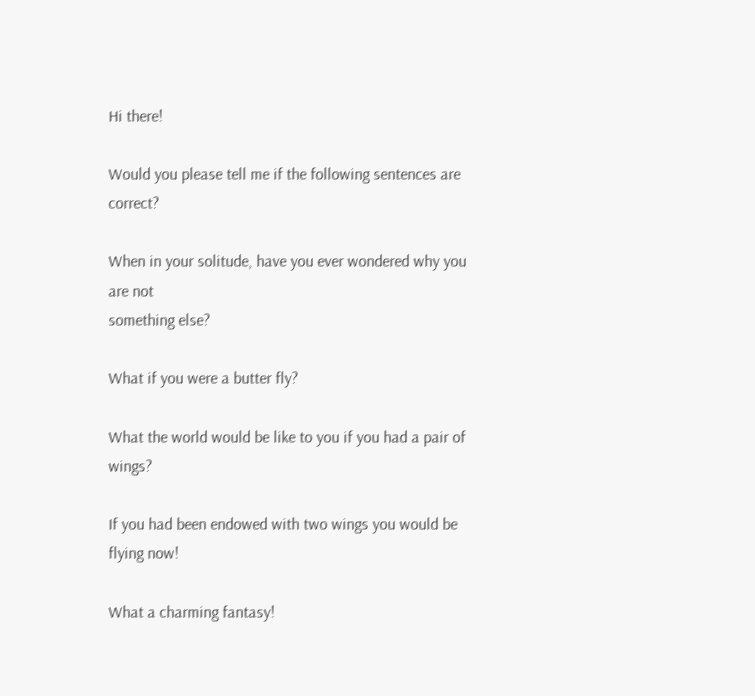Hi there!

Would you please tell me if the following sentences are correct?

When in your solitude, have you ever wondered why you are not
something else?

What if you were a butter fly?

What the world would be like to you if you had a pair of wings?

If you had been endowed with two wings you would be flying now!

What a charming fantasy!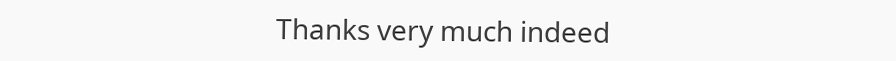Thanks very much indeed